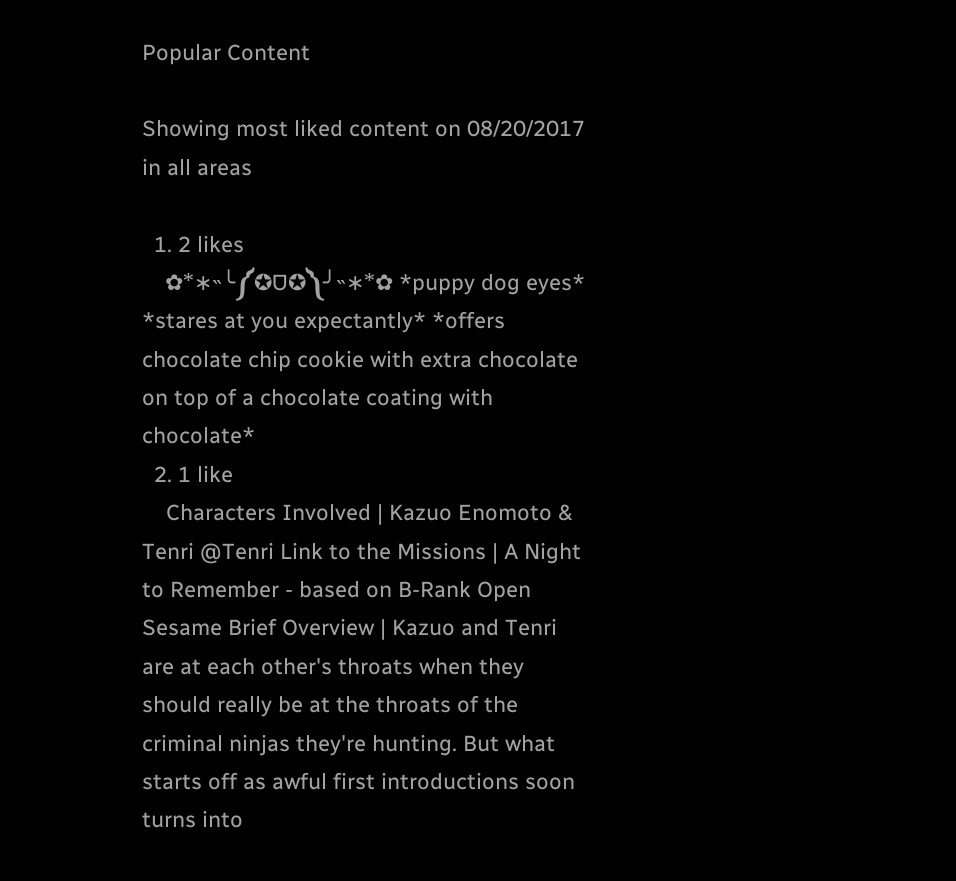Popular Content

Showing most liked content on 08/20/2017 in all areas

  1. 2 likes
    ✿*∗˵╰༼✪ᗜ✪༽╯˵∗*✿ *puppy dog eyes* *stares at you expectantly* *offers chocolate chip cookie with extra chocolate on top of a chocolate coating with chocolate*
  2. 1 like
    Characters Involved | Kazuo Enomoto & Tenri @Tenri Link to the Missions | A Night to Remember - based on B-Rank Open Sesame Brief Overview | Kazuo and Tenri are at each other's throats when they should really be at the throats of the criminal ninjas they're hunting. But what starts off as awful first introductions soon turns into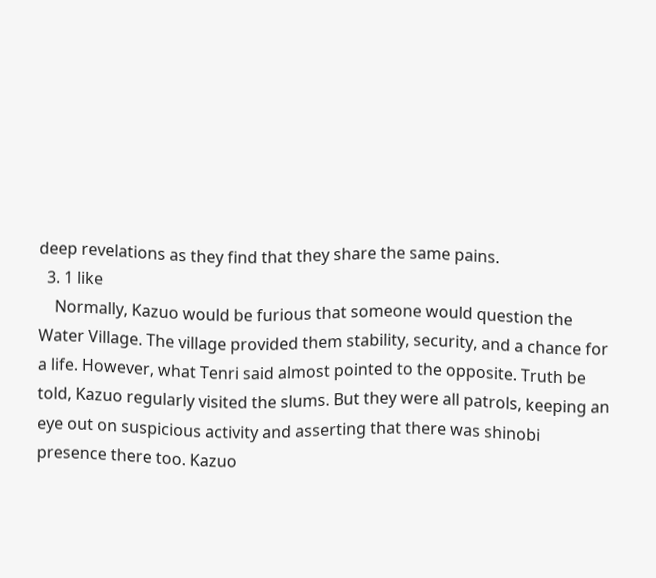deep revelations as they find that they share the same pains.
  3. 1 like
    Normally, Kazuo would be furious that someone would question the Water Village. The village provided them stability, security, and a chance for a life. However, what Tenri said almost pointed to the opposite. Truth be told, Kazuo regularly visited the slums. But they were all patrols, keeping an eye out on suspicious activity and asserting that there was shinobi presence there too. Kazuo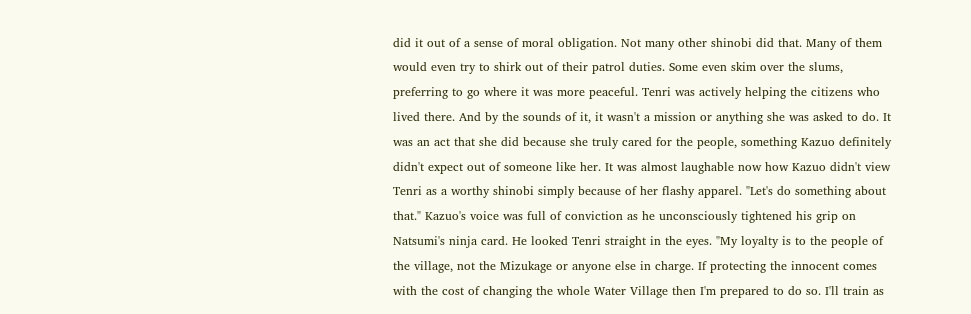did it out of a sense of moral obligation. Not many other shinobi did that. Many of them would even try to shirk out of their patrol duties. Some even skim over the slums, preferring to go where it was more peaceful. Tenri was actively helping the citizens who lived there. And by the sounds of it, it wasn't a mission or anything she was asked to do. It was an act that she did because she truly cared for the people, something Kazuo definitely didn't expect out of someone like her. It was almost laughable now how Kazuo didn't view Tenri as a worthy shinobi simply because of her flashy apparel. "Let's do something about that." Kazuo's voice was full of conviction as he unconsciously tightened his grip on Natsumi's ninja card. He looked Tenri straight in the eyes. "My loyalty is to the people of the village, not the Mizukage or anyone else in charge. If protecting the innocent comes with the cost of changing the whole Water Village then I'm prepared to do so. I'll train as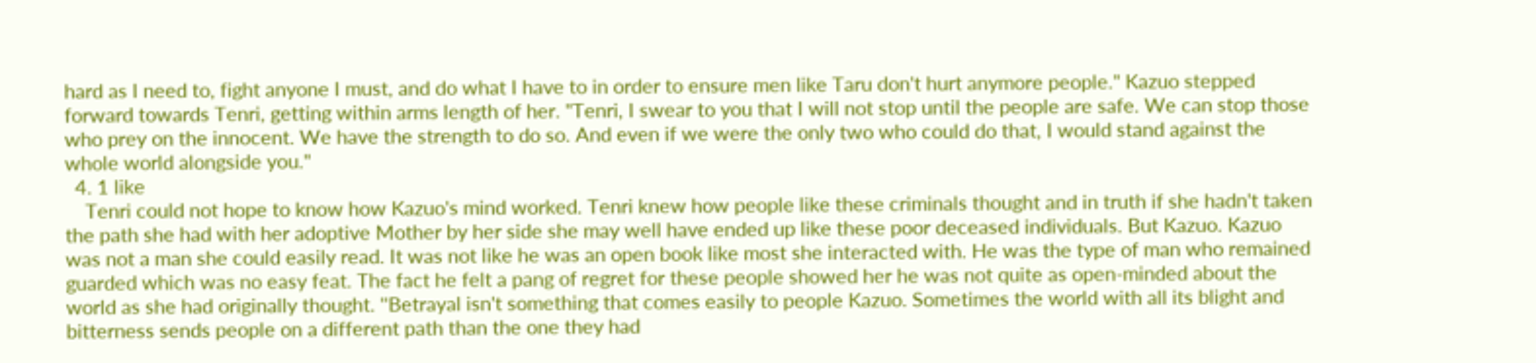hard as I need to, fight anyone I must, and do what I have to in order to ensure men like Taru don't hurt anymore people." Kazuo stepped forward towards Tenri, getting within arms length of her. "Tenri, I swear to you that I will not stop until the people are safe. We can stop those who prey on the innocent. We have the strength to do so. And even if we were the only two who could do that, I would stand against the whole world alongside you."
  4. 1 like
    Tenri could not hope to know how Kazuo's mind worked. Tenri knew how people like these criminals thought and in truth if she hadn't taken the path she had with her adoptive Mother by her side she may well have ended up like these poor deceased individuals. But Kazuo. Kazuo was not a man she could easily read. It was not like he was an open book like most she interacted with. He was the type of man who remained guarded which was no easy feat. The fact he felt a pang of regret for these people showed her he was not quite as open-minded about the world as she had originally thought. ''Betrayal isn't something that comes easily to people Kazuo. Sometimes the world with all its blight and bitterness sends people on a different path than the one they had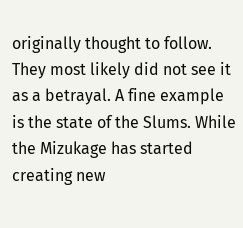originally thought to follow. They most likely did not see it as a betrayal. A fine example is the state of the Slums. While the Mizukage has started creating new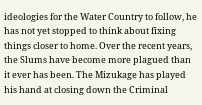ideologies for the Water Country to follow, he has not yet stopped to think about fixing things closer to home. Over the recent years, the Slums have become more plagued than it ever has been. The Mizukage has played his hand at closing down the Criminal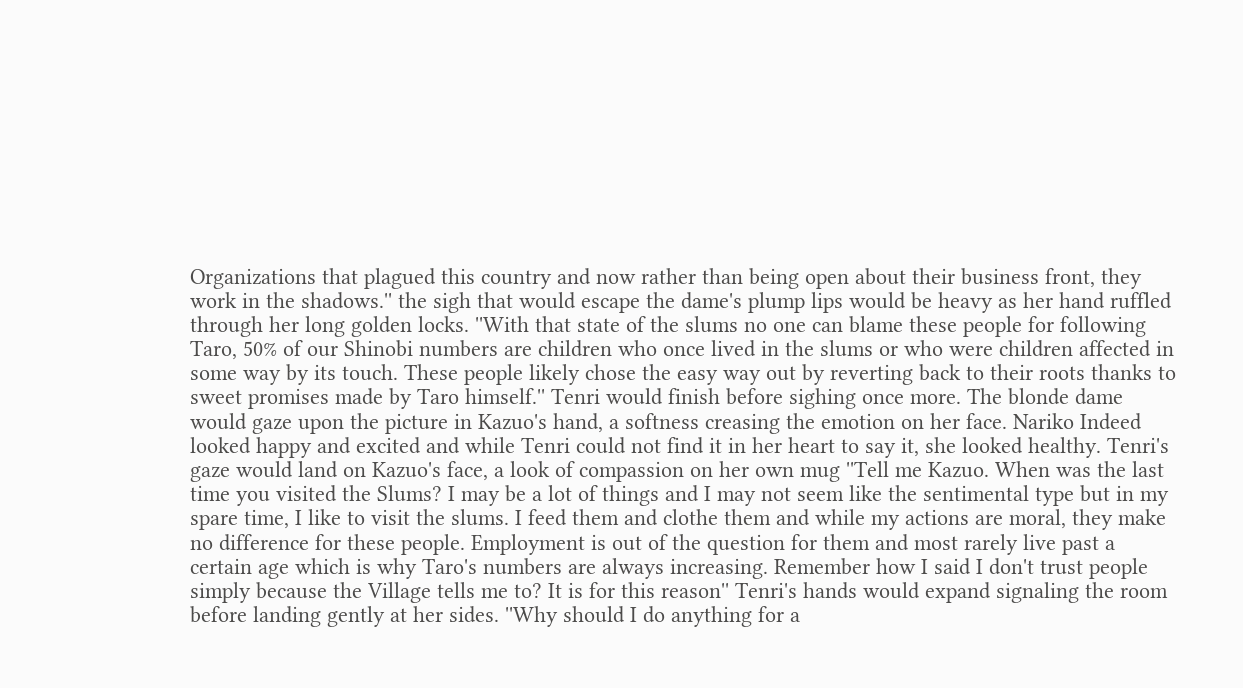Organizations that plagued this country and now rather than being open about their business front, they work in the shadows.'' the sigh that would escape the dame's plump lips would be heavy as her hand ruffled through her long golden locks. ''With that state of the slums no one can blame these people for following Taro, 50% of our Shinobi numbers are children who once lived in the slums or who were children affected in some way by its touch. These people likely chose the easy way out by reverting back to their roots thanks to sweet promises made by Taro himself.'' Tenri would finish before sighing once more. The blonde dame would gaze upon the picture in Kazuo's hand, a softness creasing the emotion on her face. Nariko Indeed looked happy and excited and while Tenri could not find it in her heart to say it, she looked healthy. Tenri's gaze would land on Kazuo's face, a look of compassion on her own mug ''Tell me Kazuo. When was the last time you visited the Slums? I may be a lot of things and I may not seem like the sentimental type but in my spare time, I like to visit the slums. I feed them and clothe them and while my actions are moral, they make no difference for these people. Employment is out of the question for them and most rarely live past a certain age which is why Taro's numbers are always increasing. Remember how I said I don't trust people simply because the Village tells me to? It is for this reason'' Tenri's hands would expand signaling the room before landing gently at her sides. ''Why should I do anything for a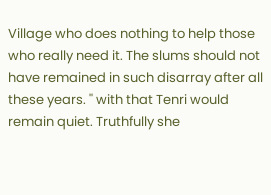Village who does nothing to help those who really need it. The slums should not have remained in such disarray after all these years. '' with that Tenri would remain quiet. Truthfully she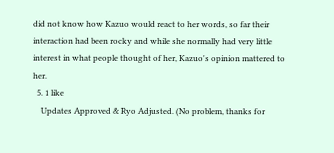did not know how Kazuo would react to her words, so far their interaction had been rocky and while she normally had very little interest in what people thought of her, Kazuo's opinion mattered to her.
  5. 1 like
    Updates Approved & Ryo Adjusted. (No problem, thanks for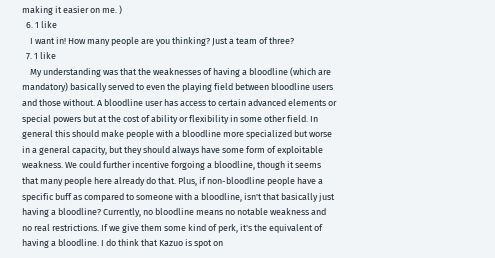making it easier on me. )
  6. 1 like
    I want in! How many people are you thinking? Just a team of three?
  7. 1 like
    My understanding was that the weaknesses of having a bloodline (which are mandatory) basically served to even the playing field between bloodline users and those without. A bloodline user has access to certain advanced elements or special powers but at the cost of ability or flexibility in some other field. In general this should make people with a bloodline more specialized but worse in a general capacity, but they should always have some form of exploitable weakness. We could further incentive forgoing a bloodline, though it seems that many people here already do that. Plus, if non-bloodline people have a specific buff as compared to someone with a bloodline, isn't that basically just having a bloodline? Currently, no bloodline means no notable weakness and no real restrictions. If we give them some kind of perk, it's the equivalent of having a bloodline. I do think that Kazuo is spot on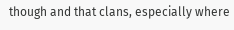though and that clans, especially where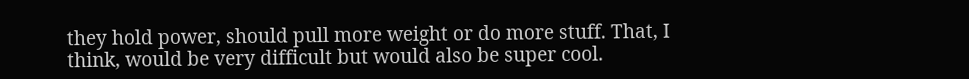they hold power, should pull more weight or do more stuff. That, I think, would be very difficult but would also be super cool.